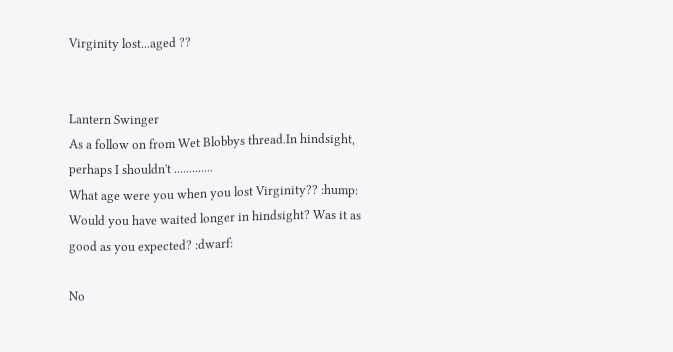Virginity lost...aged ??


Lantern Swinger
As a follow on from Wet Blobbys thread.In hindsight, perhaps I shouldn't .............
What age were you when you lost Virginity?? :hump:
Would you have waited longer in hindsight? Was it as good as you expected? :dwarf:

No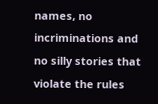names, no incriminations and no silly stories that violate the rules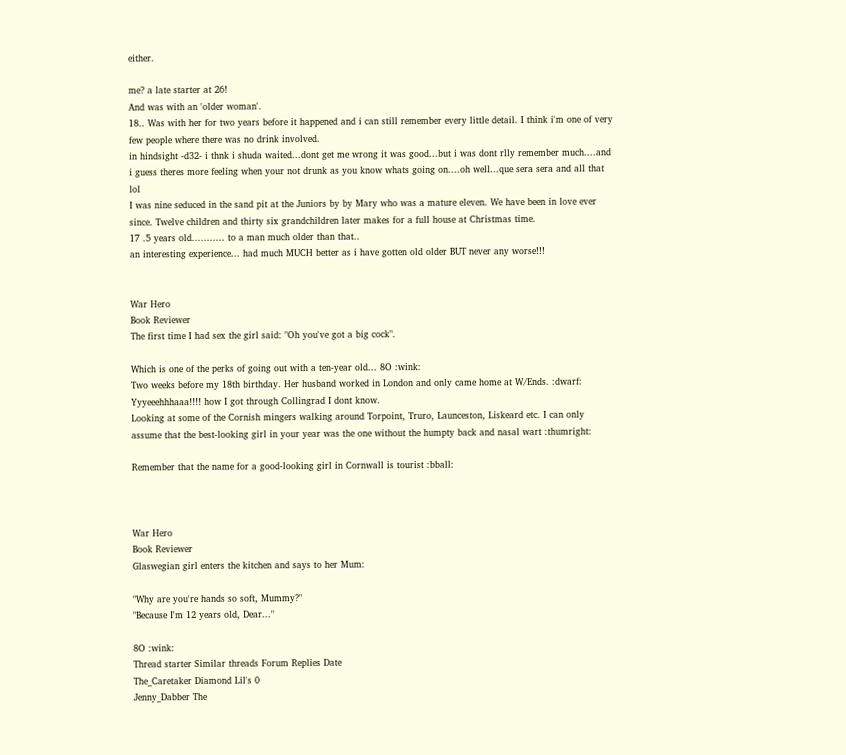either.

me? a late starter at 26!
And was with an 'older woman'.
18.. Was with her for two years before it happened and i can still remember every little detail. I think i'm one of very few people where there was no drink involved.
in hindsight -d32- i thnk i shuda waited...dont get me wrong it was good...but i was dont rlly remember much....and i guess theres more feeling when your not drunk as you know whats going on....oh well...que sera sera and all that lol
I was nine seduced in the sand pit at the Juniors by by Mary who was a mature eleven. We have been in love ever since. Twelve children and thirty six grandchildren later makes for a full house at Christmas time.
17 .5 years old........... to a man much older than that..
an interesting experience... had much MUCH better as i have gotten old older BUT never any worse!!!


War Hero
Book Reviewer
The first time I had sex the girl said: "Oh you've got a big cock".

Which is one of the perks of going out with a ten-year old... 8O :wink:
Two weeks before my 18th birthday. Her husband worked in London and only came home at W/Ends. :dwarf: Yyyeeehhhaaa!!!! how I got through Collingrad I dont know.
Looking at some of the Cornish mingers walking around Torpoint, Truro, Launceston, Liskeard etc. I can only assume that the best-looking girl in your year was the one without the humpty back and nasal wart :thumright:

Remember that the name for a good-looking girl in Cornwall is tourist :bball:



War Hero
Book Reviewer
Glaswegian girl enters the kitchen and says to her Mum:

"Why are you're hands so soft, Mummy?"
"Because I'm 12 years old, Dear..."

8O :wink:
Thread starter Similar threads Forum Replies Date
The_Caretaker Diamond Lil's 0
Jenny_Dabber The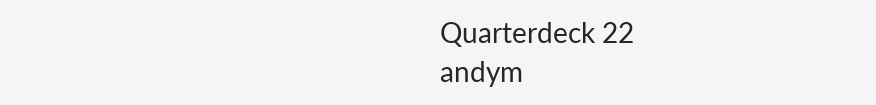Quarterdeck 22
andym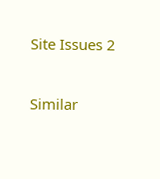Site Issues 2

Similar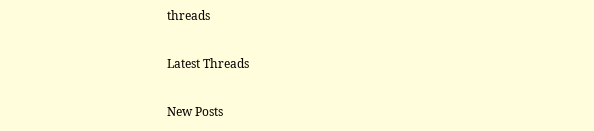threads

Latest Threads

New Posts